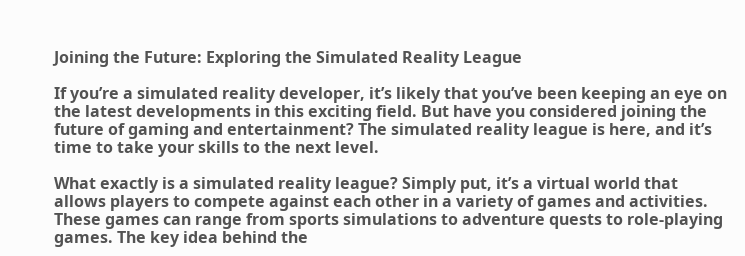Joining the Future: Exploring the Simulated Reality League

If you’re a simulated reality developer, it’s likely that you’ve been keeping an eye on the latest developments in this exciting field. But have you considered joining the future of gaming and entertainment? The simulated reality league is here, and it’s time to take your skills to the next level.

What exactly is a simulated reality league? Simply put, it’s a virtual world that allows players to compete against each other in a variety of games and activities. These games can range from sports simulations to adventure quests to role-playing games. The key idea behind the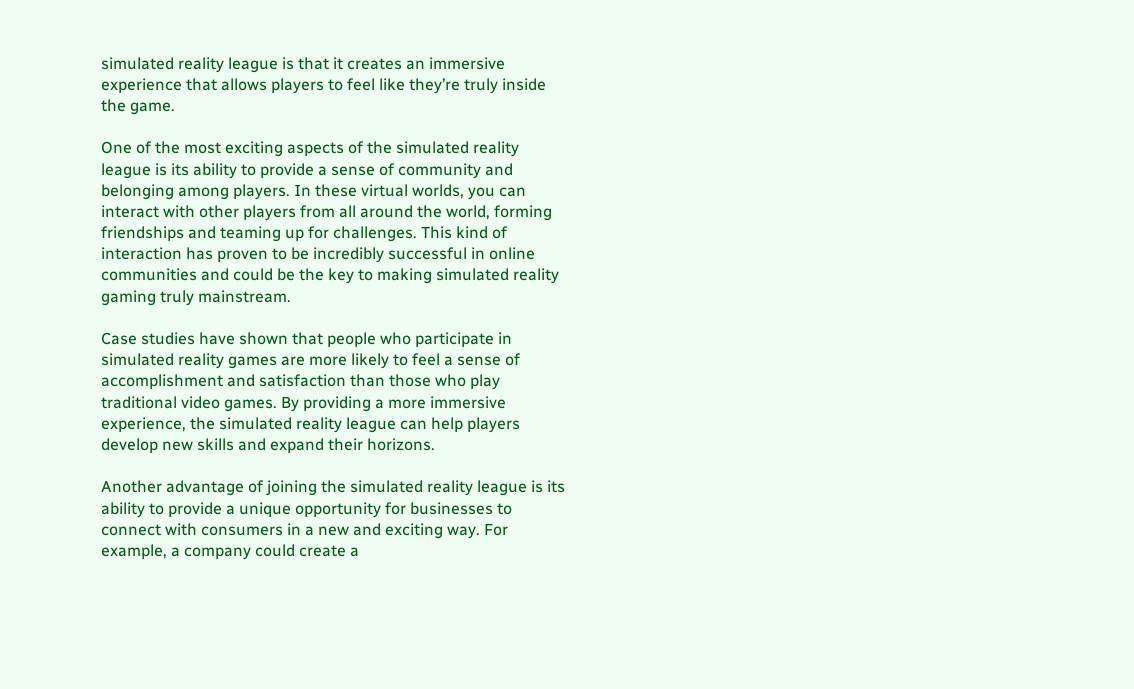simulated reality league is that it creates an immersive experience that allows players to feel like they’re truly inside the game.

One of the most exciting aspects of the simulated reality league is its ability to provide a sense of community and belonging among players. In these virtual worlds, you can interact with other players from all around the world, forming friendships and teaming up for challenges. This kind of interaction has proven to be incredibly successful in online communities and could be the key to making simulated reality gaming truly mainstream.

Case studies have shown that people who participate in simulated reality games are more likely to feel a sense of accomplishment and satisfaction than those who play traditional video games. By providing a more immersive experience, the simulated reality league can help players develop new skills and expand their horizons.

Another advantage of joining the simulated reality league is its ability to provide a unique opportunity for businesses to connect with consumers in a new and exciting way. For example, a company could create a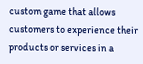custom game that allows customers to experience their products or services in a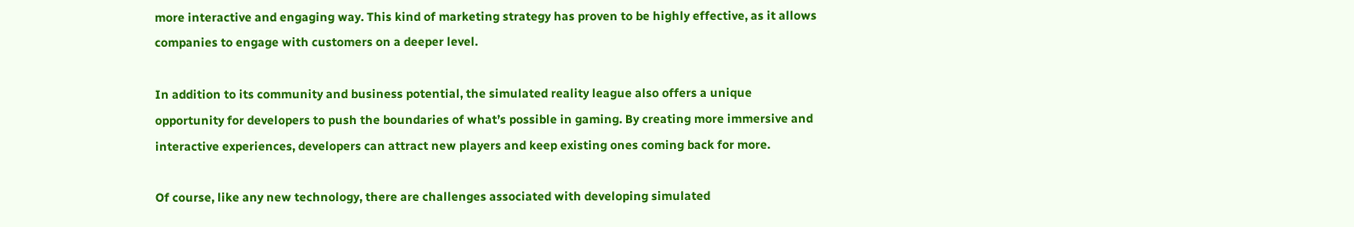more interactive and engaging way. This kind of marketing strategy has proven to be highly effective, as it allows companies to engage with customers on a deeper level.

In addition to its community and business potential, the simulated reality league also offers a unique opportunity for developers to push the boundaries of what’s possible in gaming. By creating more immersive and interactive experiences, developers can attract new players and keep existing ones coming back for more.

Of course, like any new technology, there are challenges associated with developing simulated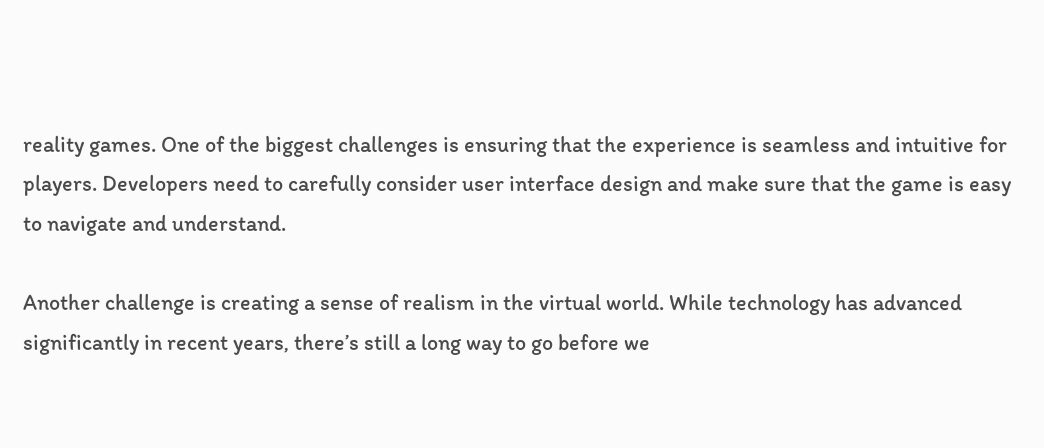reality games. One of the biggest challenges is ensuring that the experience is seamless and intuitive for players. Developers need to carefully consider user interface design and make sure that the game is easy to navigate and understand.

Another challenge is creating a sense of realism in the virtual world. While technology has advanced significantly in recent years, there’s still a long way to go before we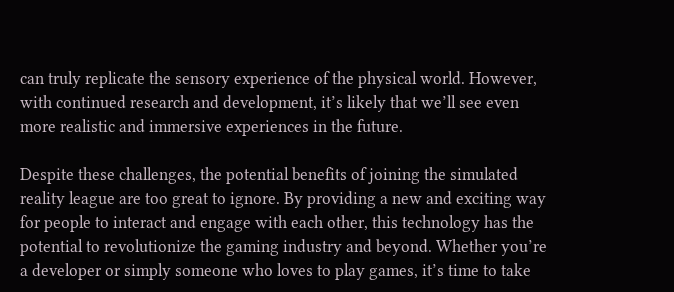can truly replicate the sensory experience of the physical world. However, with continued research and development, it’s likely that we’ll see even more realistic and immersive experiences in the future.

Despite these challenges, the potential benefits of joining the simulated reality league are too great to ignore. By providing a new and exciting way for people to interact and engage with each other, this technology has the potential to revolutionize the gaming industry and beyond. Whether you’re a developer or simply someone who loves to play games, it’s time to take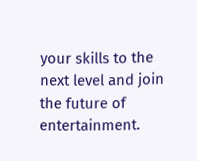your skills to the next level and join the future of entertainment.